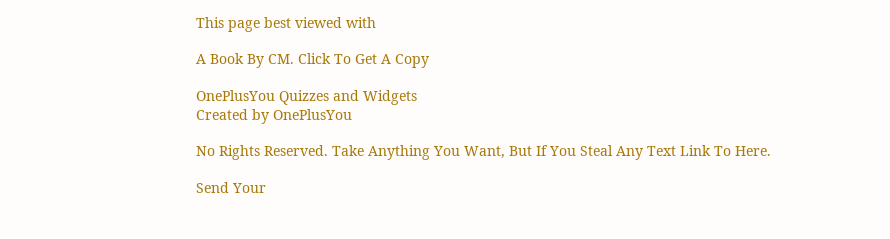This page best viewed with

A Book By CM. Click To Get A Copy

OnePlusYou Quizzes and Widgets
Created by OnePlusYou

No Rights Reserved. Take Anything You Want, But If You Steal Any Text Link To Here.

Send Your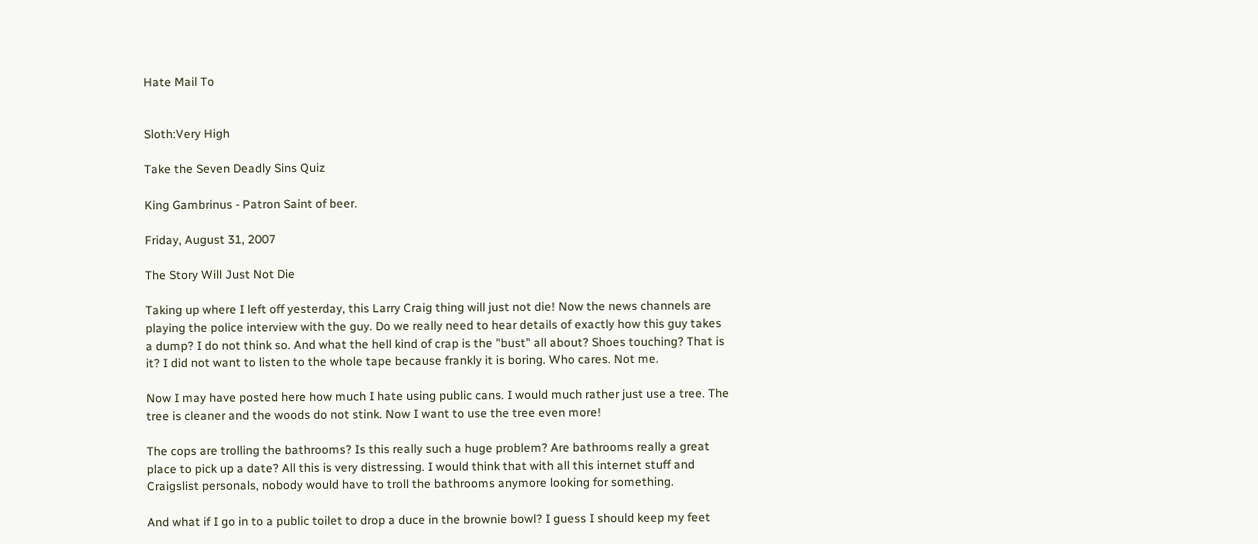Hate Mail To


Sloth:Very High

Take the Seven Deadly Sins Quiz

King Gambrinus - Patron Saint of beer.

Friday, August 31, 2007

The Story Will Just Not Die

Taking up where I left off yesterday, this Larry Craig thing will just not die! Now the news channels are playing the police interview with the guy. Do we really need to hear details of exactly how this guy takes a dump? I do not think so. And what the hell kind of crap is the "bust" all about? Shoes touching? That is it? I did not want to listen to the whole tape because frankly it is boring. Who cares. Not me.

Now I may have posted here how much I hate using public cans. I would much rather just use a tree. The tree is cleaner and the woods do not stink. Now I want to use the tree even more!

The cops are trolling the bathrooms? Is this really such a huge problem? Are bathrooms really a great place to pick up a date? All this is very distressing. I would think that with all this internet stuff and Craigslist personals, nobody would have to troll the bathrooms anymore looking for something.

And what if I go in to a public toilet to drop a duce in the brownie bowl? I guess I should keep my feet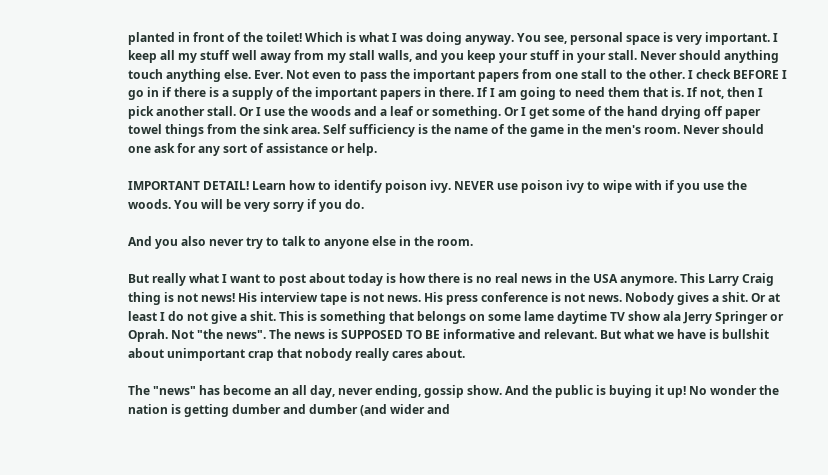planted in front of the toilet! Which is what I was doing anyway. You see, personal space is very important. I keep all my stuff well away from my stall walls, and you keep your stuff in your stall. Never should anything touch anything else. Ever. Not even to pass the important papers from one stall to the other. I check BEFORE I go in if there is a supply of the important papers in there. If I am going to need them that is. If not, then I pick another stall. Or I use the woods and a leaf or something. Or I get some of the hand drying off paper towel things from the sink area. Self sufficiency is the name of the game in the men's room. Never should one ask for any sort of assistance or help.

IMPORTANT DETAIL! Learn how to identify poison ivy. NEVER use poison ivy to wipe with if you use the woods. You will be very sorry if you do.

And you also never try to talk to anyone else in the room.

But really what I want to post about today is how there is no real news in the USA anymore. This Larry Craig thing is not news! His interview tape is not news. His press conference is not news. Nobody gives a shit. Or at least I do not give a shit. This is something that belongs on some lame daytime TV show ala Jerry Springer or Oprah. Not "the news". The news is SUPPOSED TO BE informative and relevant. But what we have is bullshit about unimportant crap that nobody really cares about.

The "news" has become an all day, never ending, gossip show. And the public is buying it up! No wonder the nation is getting dumber and dumber (and wider and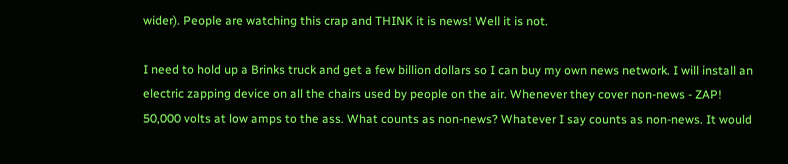wider). People are watching this crap and THINK it is news! Well it is not.

I need to hold up a Brinks truck and get a few billion dollars so I can buy my own news network. I will install an electric zapping device on all the chairs used by people on the air. Whenever they cover non-news - ZAP! 50,000 volts at low amps to the ass. What counts as non-news? Whatever I say counts as non-news. It would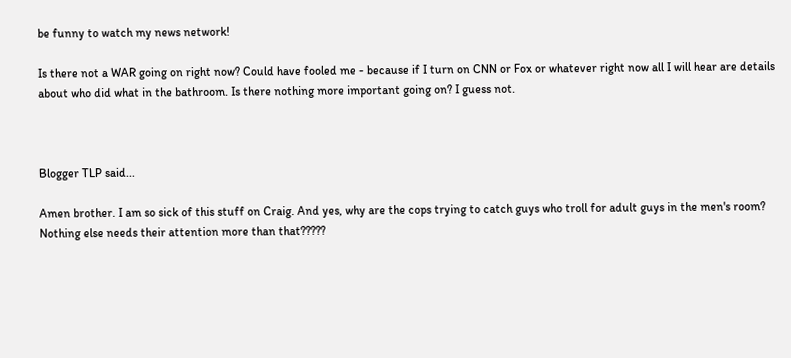be funny to watch my news network!

Is there not a WAR going on right now? Could have fooled me - because if I turn on CNN or Fox or whatever right now all I will hear are details about who did what in the bathroom. Is there nothing more important going on? I guess not.



Blogger TLP said...

Amen brother. I am so sick of this stuff on Craig. And yes, why are the cops trying to catch guys who troll for adult guys in the men's room? Nothing else needs their attention more than that?????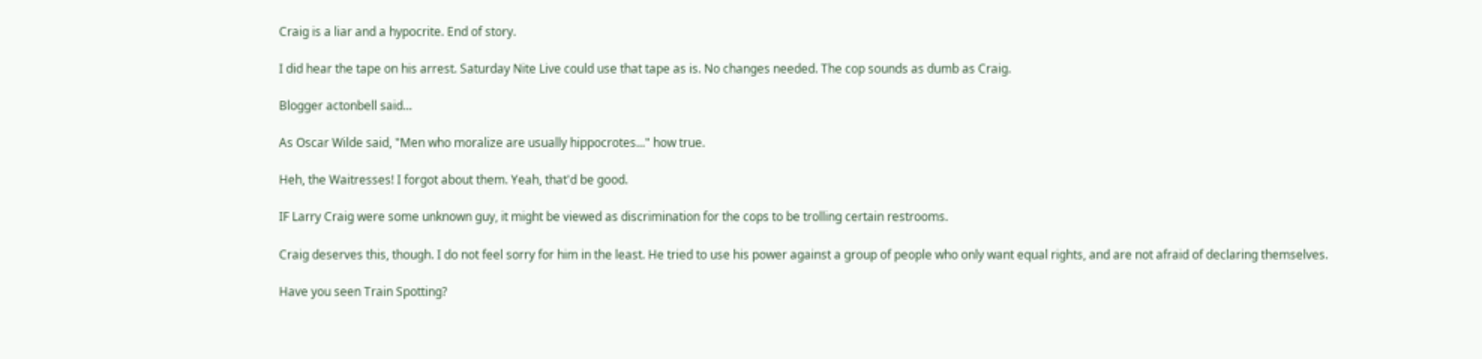Craig is a liar and a hypocrite. End of story.

I did hear the tape on his arrest. Saturday Nite Live could use that tape as is. No changes needed. The cop sounds as dumb as Craig.

Blogger actonbell said...

As Oscar Wilde said, "Men who moralize are usually hippocrotes..." how true.

Heh, the Waitresses! I forgot about them. Yeah, that'd be good.

IF Larry Craig were some unknown guy, it might be viewed as discrimination for the cops to be trolling certain restrooms.

Craig deserves this, though. I do not feel sorry for him in the least. He tried to use his power against a group of people who only want equal rights, and are not afraid of declaring themselves.

Have you seen Train Spotting?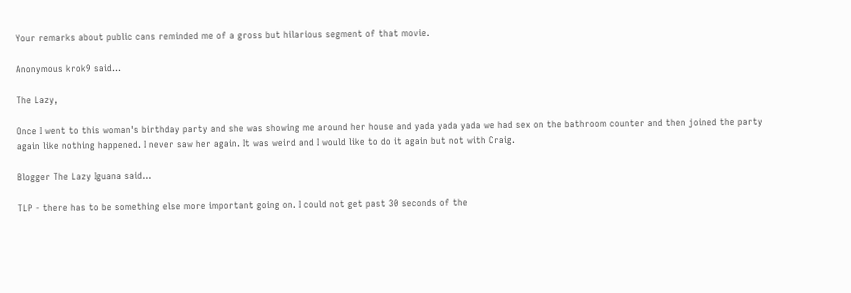Your remarks about public cans reminded me of a gross but hilarious segment of that movie.

Anonymous krok9 said...

The Lazy,

Once I went to this woman's birthday party and she was showing me around her house and yada yada yada we had sex on the bathroom counter and then joined the party again like nothing happened. I never saw her again. It was weird and I would like to do it again but not with Craig.

Blogger The Lazy Iguana said...

TLP - there has to be something else more important going on. I could not get past 30 seconds of the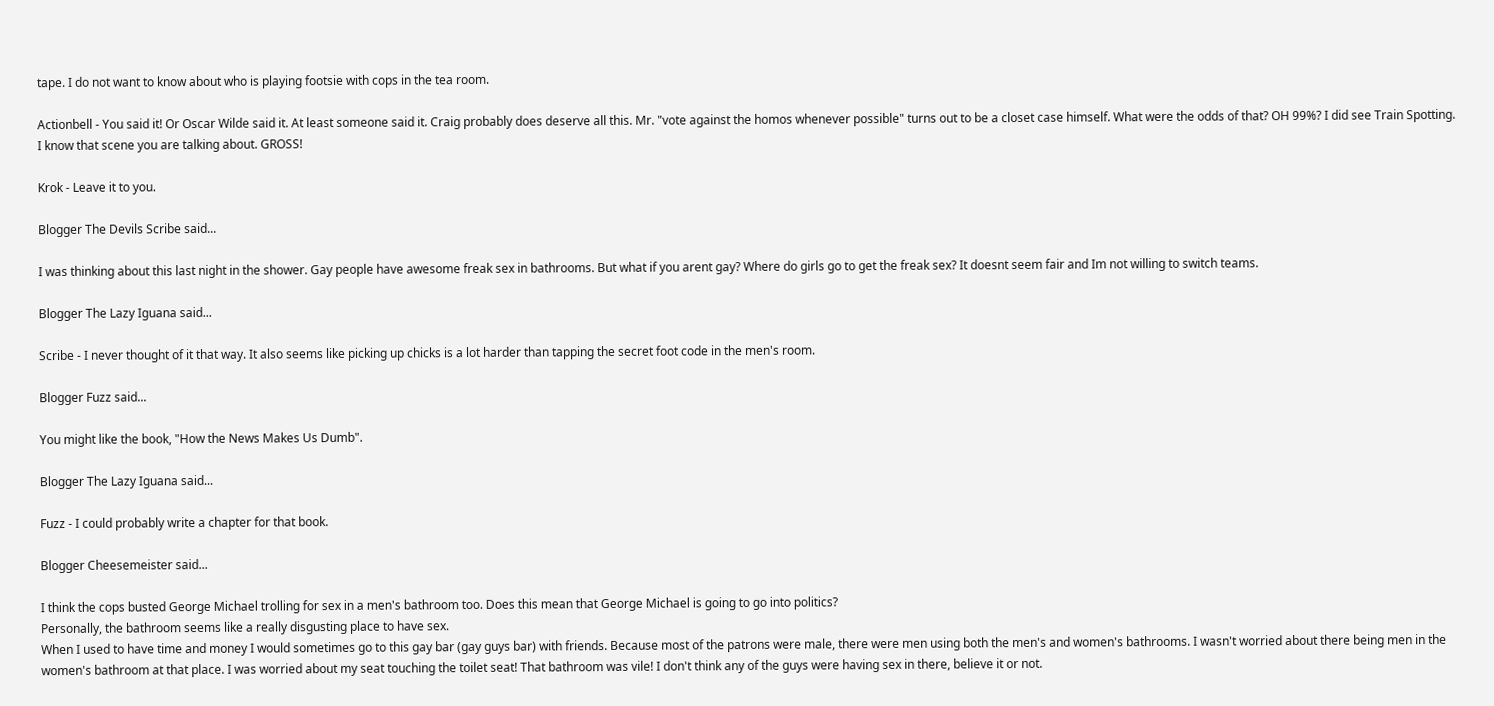tape. I do not want to know about who is playing footsie with cops in the tea room.

Actionbell - You said it! Or Oscar Wilde said it. At least someone said it. Craig probably does deserve all this. Mr. "vote against the homos whenever possible" turns out to be a closet case himself. What were the odds of that? OH 99%? I did see Train Spotting. I know that scene you are talking about. GROSS!

Krok - Leave it to you.

Blogger The Devils Scribe said...

I was thinking about this last night in the shower. Gay people have awesome freak sex in bathrooms. But what if you arent gay? Where do girls go to get the freak sex? It doesnt seem fair and Im not willing to switch teams.

Blogger The Lazy Iguana said...

Scribe - I never thought of it that way. It also seems like picking up chicks is a lot harder than tapping the secret foot code in the men's room.

Blogger Fuzz said...

You might like the book, "How the News Makes Us Dumb".

Blogger The Lazy Iguana said...

Fuzz - I could probably write a chapter for that book.

Blogger Cheesemeister said...

I think the cops busted George Michael trolling for sex in a men's bathroom too. Does this mean that George Michael is going to go into politics?
Personally, the bathroom seems like a really disgusting place to have sex.
When I used to have time and money I would sometimes go to this gay bar (gay guys bar) with friends. Because most of the patrons were male, there were men using both the men's and women's bathrooms. I wasn't worried about there being men in the women's bathroom at that place. I was worried about my seat touching the toilet seat! That bathroom was vile! I don't think any of the guys were having sex in there, believe it or not.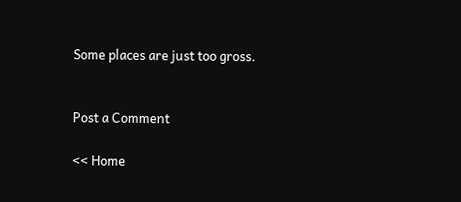Some places are just too gross.


Post a Comment

<< Home